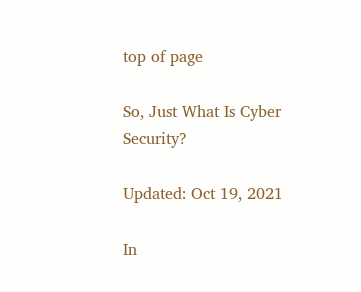top of page

So, Just What Is Cyber Security?

Updated: Oct 19, 2021

In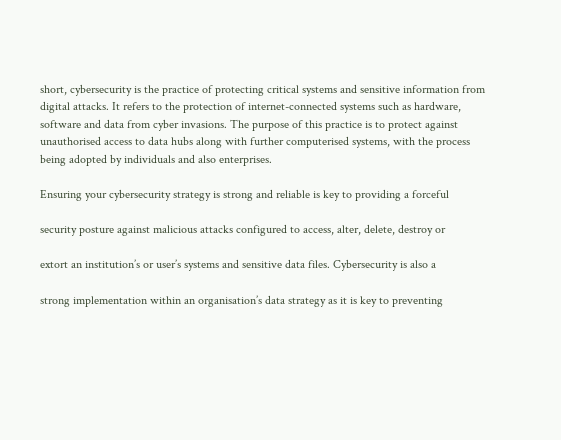short, cybersecurity is the practice of protecting critical systems and sensitive information from digital attacks. It refers to the protection of internet-connected systems such as hardware, software and data from cyber invasions. The purpose of this practice is to protect against unauthorised access to data hubs along with further computerised systems, with the process being adopted by individuals and also enterprises.

Ensuring your cybersecurity strategy is strong and reliable is key to providing a forceful

security posture against malicious attacks configured to access, alter, delete, destroy or

extort an institution’s or user’s systems and sensitive data files. Cybersecurity is also a

strong implementation within an organisation’s data strategy as it is key to preventing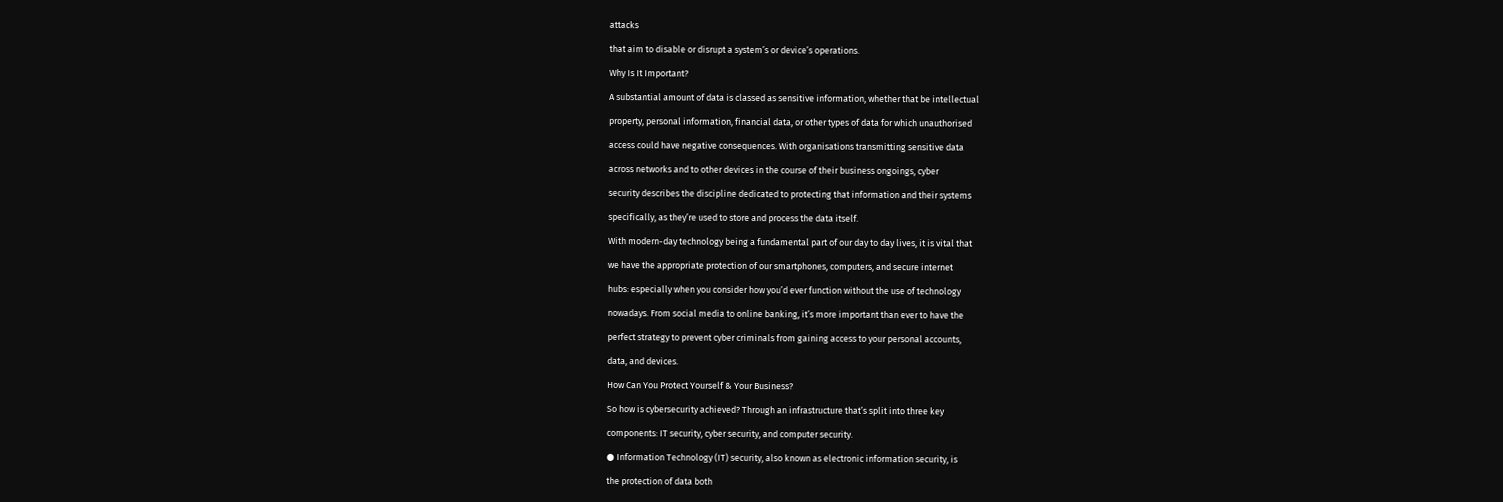attacks

that aim to disable or disrupt a system’s or device’s operations.

Why Is It Important?

A substantial amount of data is classed as sensitive information, whether that be intellectual

property, personal information, financial data, or other types of data for which unauthorised

access could have negative consequences. With organisations transmitting sensitive data

across networks and to other devices in the course of their business ongoings, cyber

security describes the discipline dedicated to protecting that information and their systems

specifically, as they’re used to store and process the data itself.

With modern-day technology being a fundamental part of our day to day lives, it is vital that

we have the appropriate protection of our smartphones, computers, and secure internet

hubs: especially when you consider how you’d ever function without the use of technology

nowadays. From social media to online banking, it’s more important than ever to have the

perfect strategy to prevent cyber criminals from gaining access to your personal accounts,

data, and devices.

How Can You Protect Yourself & Your Business?

So how is cybersecurity achieved? Through an infrastructure that’s split into three key

components: IT security, cyber security, and computer security.

● Information Technology (IT) security, also known as electronic information security, is

the protection of data both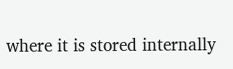where it is stored internally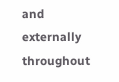and externally throughout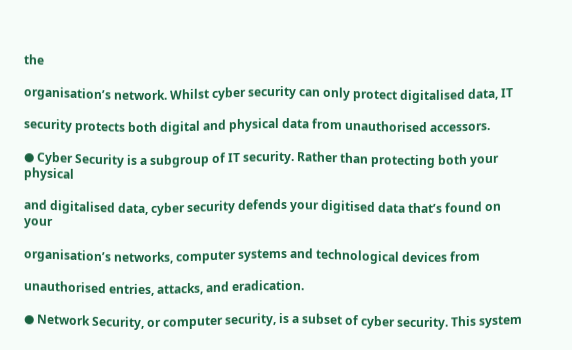the

organisation’s network. Whilst cyber security can only protect digitalised data, IT

security protects both digital and physical data from unauthorised accessors.

● Cyber Security is a subgroup of IT security. Rather than protecting both your physical

and digitalised data, cyber security defends your digitised data that’s found on your

organisation’s networks, computer systems and technological devices from

unauthorised entries, attacks, and eradication.

● Network Security, or computer security, is a subset of cyber security. This system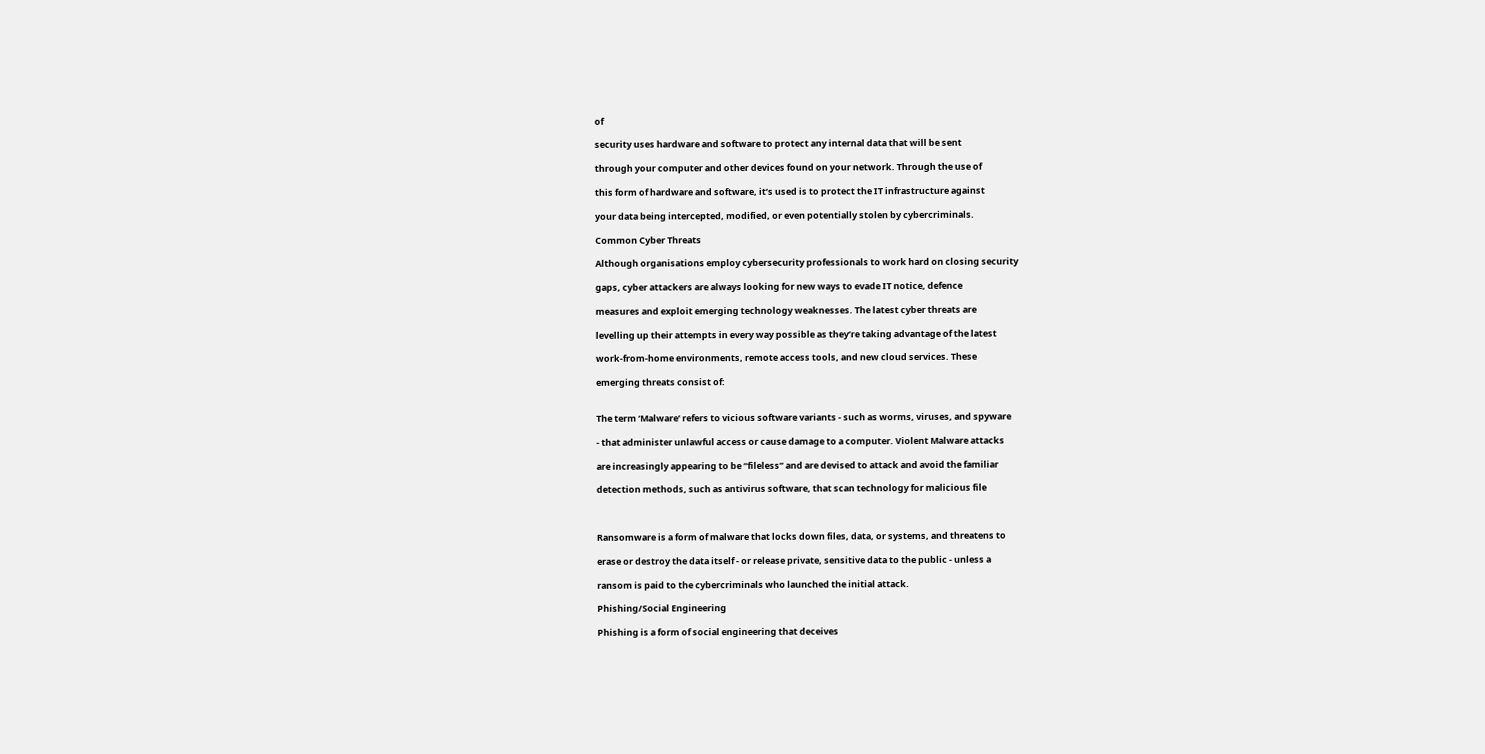of

security uses hardware and software to protect any internal data that will be sent

through your computer and other devices found on your network. Through the use of

this form of hardware and software, it’s used is to protect the IT infrastructure against

your data being intercepted, modified, or even potentially stolen by cybercriminals.

Common Cyber Threats

Although organisations employ cybersecurity professionals to work hard on closing security

gaps, cyber attackers are always looking for new ways to evade IT notice, defence

measures and exploit emerging technology weaknesses. The latest cyber threats are

levelling up their attempts in every way possible as they’re taking advantage of the latest

work-from-home environments, remote access tools, and new cloud services. These

emerging threats consist of:


The term ‘Malware’ refers to vicious software variants - such as worms, viruses, and spyware

- that administer unlawful access or cause damage to a computer. Violent Malware attacks

are increasingly appearing to be “fileless” and are devised to attack and avoid the familiar

detection methods, such as antivirus software, that scan technology for malicious file



Ransomware is a form of malware that locks down files, data, or systems, and threatens to

erase or destroy the data itself - or release private, sensitive data to the public - unless a

ransom is paid to the cybercriminals who launched the initial attack.

Phishing/Social Engineering

Phishing is a form of social engineering that deceives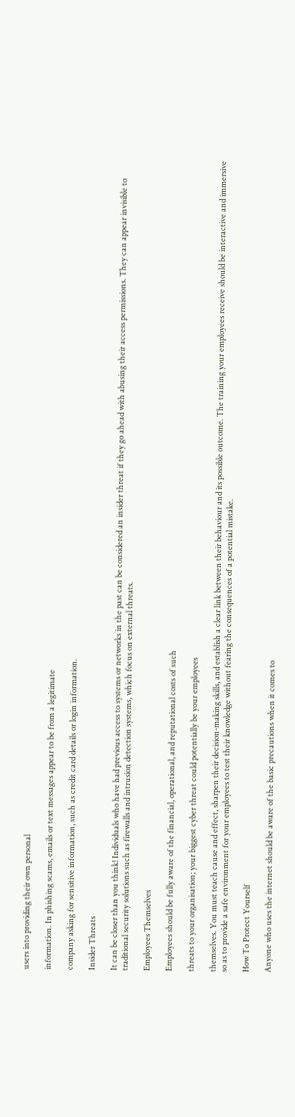users into providing their own personal

information. In phishing scams, emails or text messages appear to be from a legitimate

company asking for sensitive information, such as credit card details or login information.

Insider Threats

It can be closer than you think! Individuals who have had previous access to systems or networks in the past can be considered an insider threat if they go ahead with abusing their access permissions. They can appear invisible to traditional security solutions such as firewalls and intrusion detection systems, which focus on external threats.

Employees Themselves

Employees should be fully aware of the financial, operational, and reputational costs of such

threats to your organisation; your biggest cyber threat could potentially be your employees

themselves. You must teach cause and effect, sharpen their decision-making skills, and establish a clear link between their behaviour and its possible outcome. The training your employees receive should be interactive and immersive so as to provide a safe environment for your employees to test their knowledge without fearing the consequences of a potential mistake.

How To Protect Yourself

Anyone who uses the internet should be aware of the basic precautions when it comes to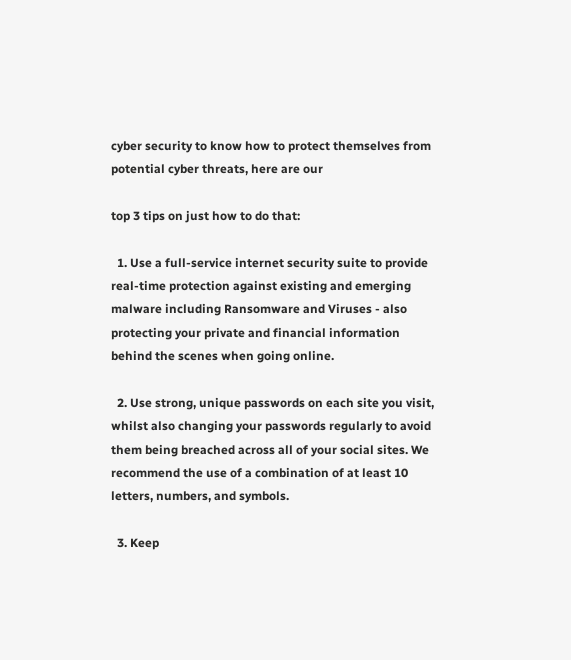cyber security to know how to protect themselves from potential cyber threats, here are our

top 3 tips on just how to do that:

  1. Use a full-service internet security suite to provide real-time protection against existing and emerging malware including Ransomware and Viruses - also protecting your private and financial information behind the scenes when going online.

  2. Use strong, unique passwords on each site you visit, whilst also changing your passwords regularly to avoid them being breached across all of your social sites. We recommend the use of a combination of at least 10 letters, numbers, and symbols.

  3. Keep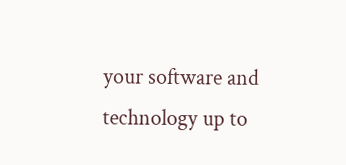your software and technology up to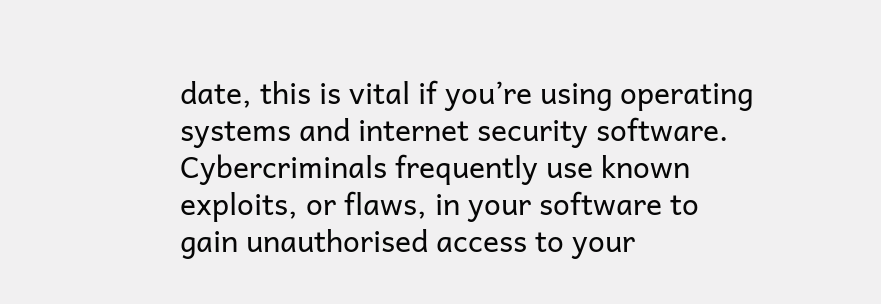date, this is vital if you’re using operating systems and internet security software. Cybercriminals frequently use known exploits, or flaws, in your software to gain unauthorised access to your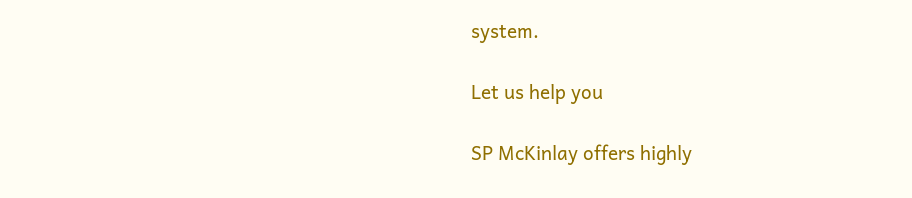system.

Let us help you

SP McKinlay offers highly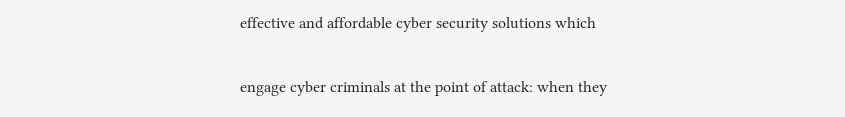effective and affordable cyber security solutions which

engage cyber criminals at the point of attack: when they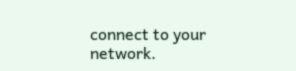connect to your network.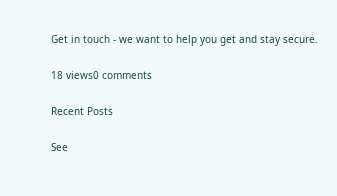Get in touch - we want to help you get and stay secure.

18 views0 comments

Recent Posts

See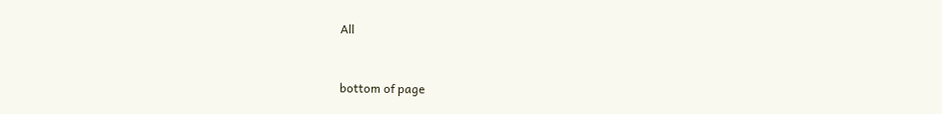All


bottom of page